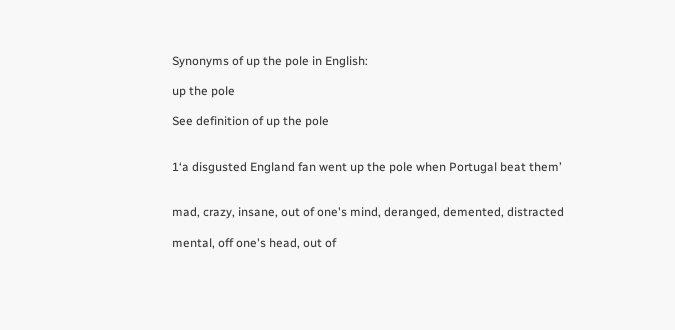Synonyms of up the pole in English:

up the pole

See definition of up the pole


1‘a disgusted England fan went up the pole when Portugal beat them’


mad, crazy, insane, out of one's mind, deranged, demented, distracted

mental, off one's head, out of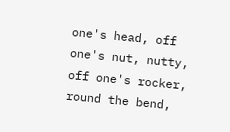one's head, off one's nut, nutty, off one's rocker, round the bend,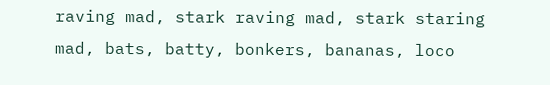raving mad, stark raving mad, stark staring mad, bats, batty, bonkers, bananas, loco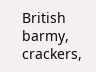British barmy, crackers,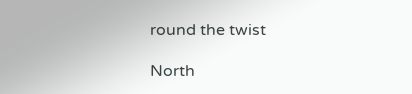round the twist

North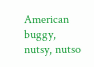American buggy, nutsy, nutso